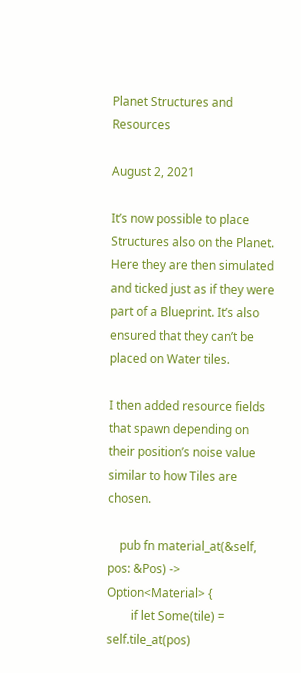Planet Structures and Resources

August 2, 2021

It’s now possible to place Structures also on the Planet. Here they are then simulated and ticked just as if they were part of a Blueprint. It’s also ensured that they can’t be placed on Water tiles.

I then added resource fields that spawn depending on their position’s noise value similar to how Tiles are chosen.

    pub fn material_at(&self, pos: &Pos) -> Option<Material> {
        if let Some(tile) = self.tile_at(pos)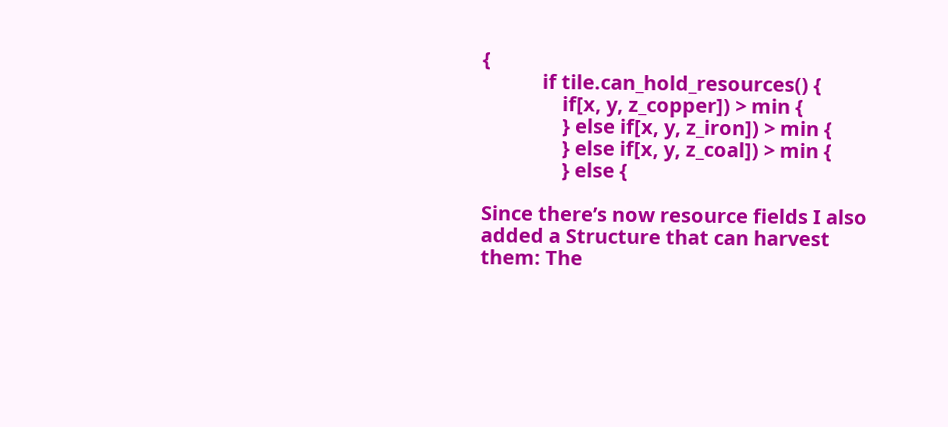{
            if tile.can_hold_resources() {
                if[x, y, z_copper]) > min {
                } else if[x, y, z_iron]) > min {
                } else if[x, y, z_coal]) > min {
                } else {

Since there’s now resource fields I also added a Structure that can harvest them: The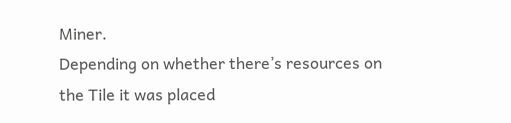Miner.
Depending on whether there’s resources on the Tile it was placed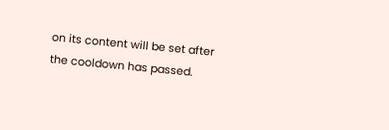on its content will be set after the cooldown has passed.